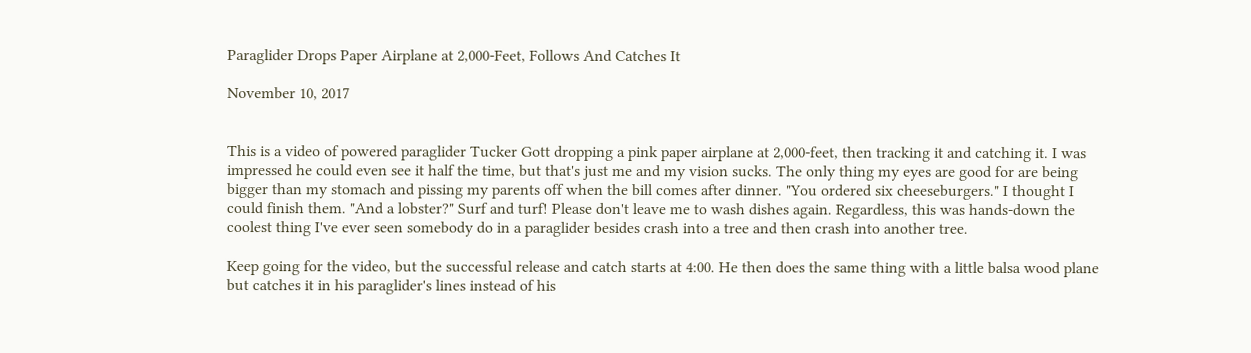Paraglider Drops Paper Airplane at 2,000-Feet, Follows And Catches It

November 10, 2017


This is a video of powered paraglider Tucker Gott dropping a pink paper airplane at 2,000-feet, then tracking it and catching it. I was impressed he could even see it half the time, but that's just me and my vision sucks. The only thing my eyes are good for are being bigger than my stomach and pissing my parents off when the bill comes after dinner. "You ordered six cheeseburgers." I thought I could finish them. "And a lobster?" Surf and turf! Please don't leave me to wash dishes again. Regardless, this was hands-down the coolest thing I've ever seen somebody do in a paraglider besides crash into a tree and then crash into another tree.

Keep going for the video, but the successful release and catch starts at 4:00. He then does the same thing with a little balsa wood plane but catches it in his paraglider's lines instead of his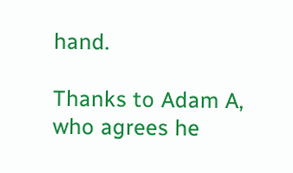hand.

Thanks to Adam A, who agrees he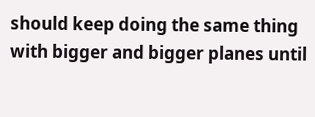should keep doing the same thing with bigger and bigger planes until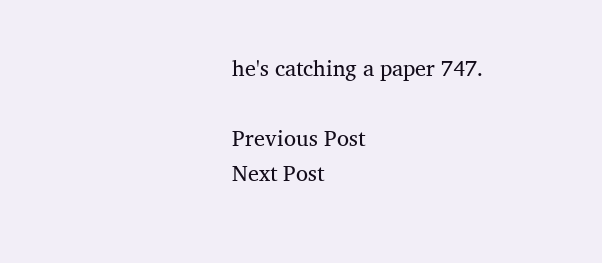he's catching a paper 747.

Previous Post
Next Post